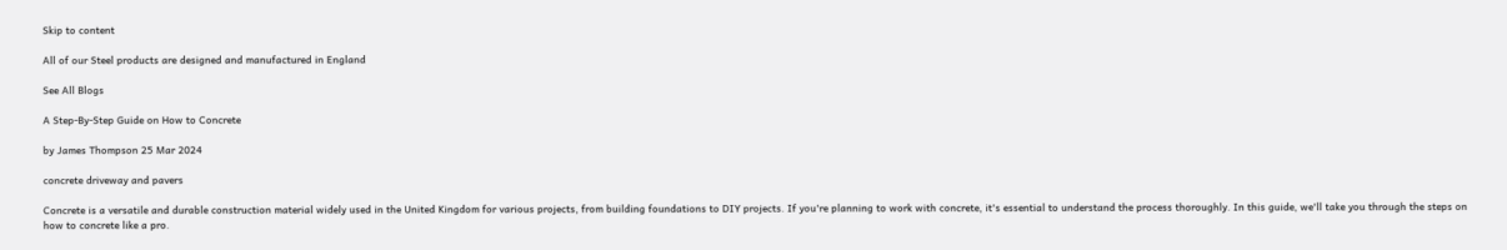Skip to content

All of our Steel products are designed and manufactured in England

See All Blogs

A Step-By-Step Guide on How to Concrete

by James Thompson 25 Mar 2024

concrete driveway and pavers

Concrete is a versatile and durable construction material widely used in the United Kingdom for various projects, from building foundations to DIY projects. If you're planning to work with concrete, it's essential to understand the process thoroughly. In this guide, we'll take you through the steps on how to concrete like a pro.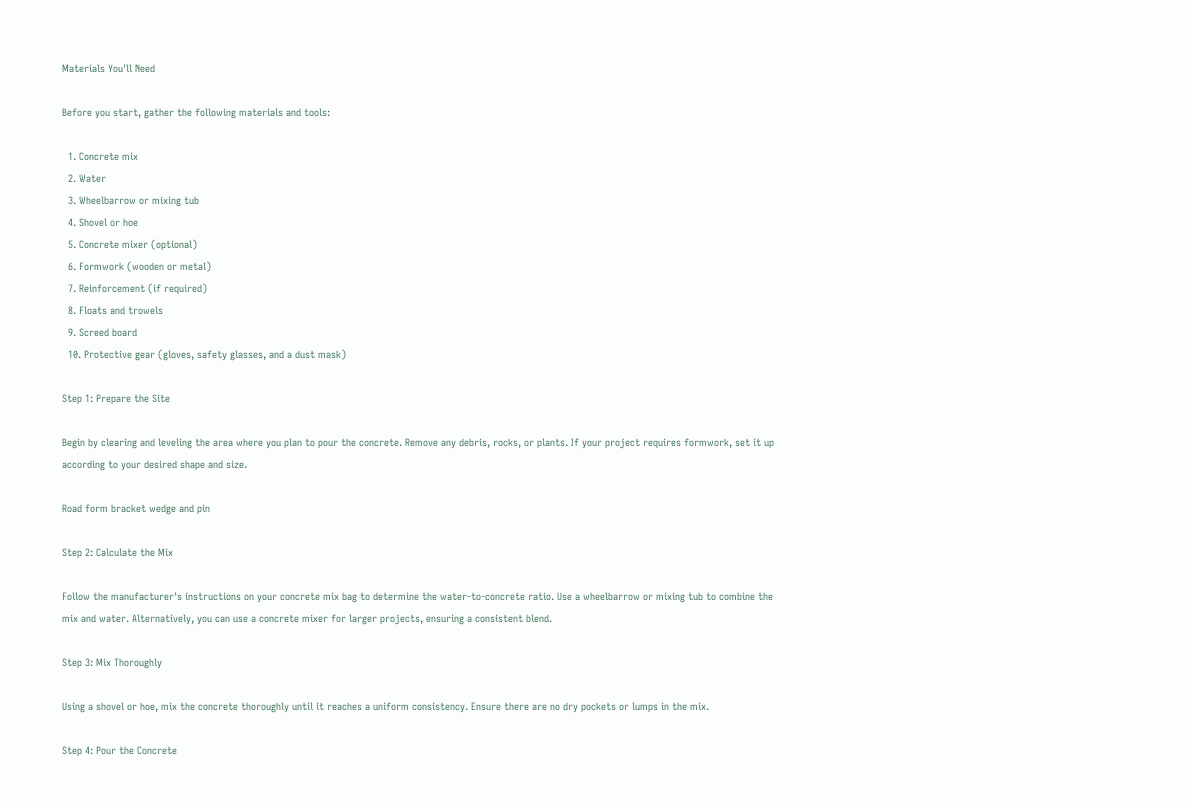Materials You'll Need

Before you start, gather the following materials and tools:

  1. Concrete mix
  2. Water
  3. Wheelbarrow or mixing tub
  4. Shovel or hoe
  5. Concrete mixer (optional)
  6. Formwork (wooden or metal)
  7. Reinforcement (if required)
  8. Floats and trowels
  9. Screed board
  10. Protective gear (gloves, safety glasses, and a dust mask)

Step 1: Prepare the Site

Begin by clearing and leveling the area where you plan to pour the concrete. Remove any debris, rocks, or plants. If your project requires formwork, set it up according to your desired shape and size.

Road form bracket wedge and pin

Step 2: Calculate the Mix

Follow the manufacturer's instructions on your concrete mix bag to determine the water-to-concrete ratio. Use a wheelbarrow or mixing tub to combine the mix and water. Alternatively, you can use a concrete mixer for larger projects, ensuring a consistent blend.

Step 3: Mix Thoroughly

Using a shovel or hoe, mix the concrete thoroughly until it reaches a uniform consistency. Ensure there are no dry pockets or lumps in the mix.

Step 4: Pour the Concrete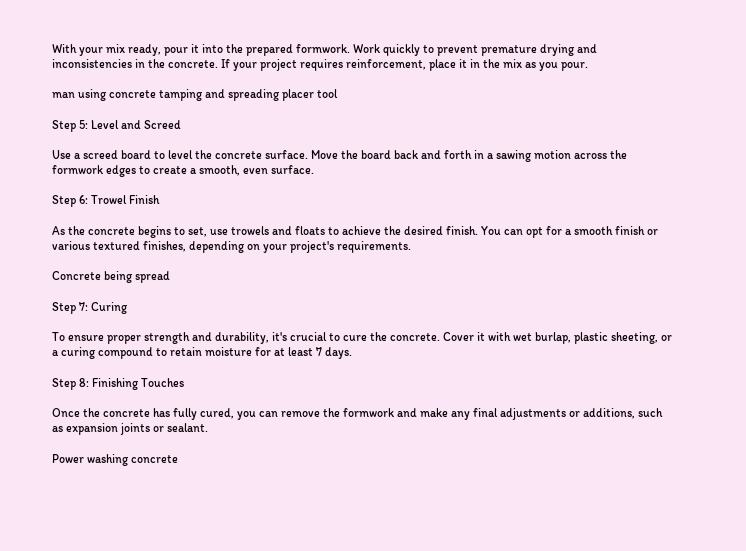With your mix ready, pour it into the prepared formwork. Work quickly to prevent premature drying and inconsistencies in the concrete. If your project requires reinforcement, place it in the mix as you pour.

man using concrete tamping and spreading placer tool

Step 5: Level and Screed

Use a screed board to level the concrete surface. Move the board back and forth in a sawing motion across the formwork edges to create a smooth, even surface.

Step 6: Trowel Finish

As the concrete begins to set, use trowels and floats to achieve the desired finish. You can opt for a smooth finish or various textured finishes, depending on your project's requirements.

Concrete being spread

Step 7: Curing

To ensure proper strength and durability, it's crucial to cure the concrete. Cover it with wet burlap, plastic sheeting, or a curing compound to retain moisture for at least 7 days.

Step 8: Finishing Touches

Once the concrete has fully cured, you can remove the formwork and make any final adjustments or additions, such as expansion joints or sealant.

Power washing concrete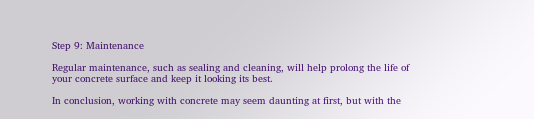Step 9: Maintenance

Regular maintenance, such as sealing and cleaning, will help prolong the life of your concrete surface and keep it looking its best.

In conclusion, working with concrete may seem daunting at first, but with the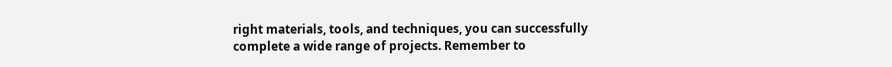right materials, tools, and techniques, you can successfully complete a wide range of projects. Remember to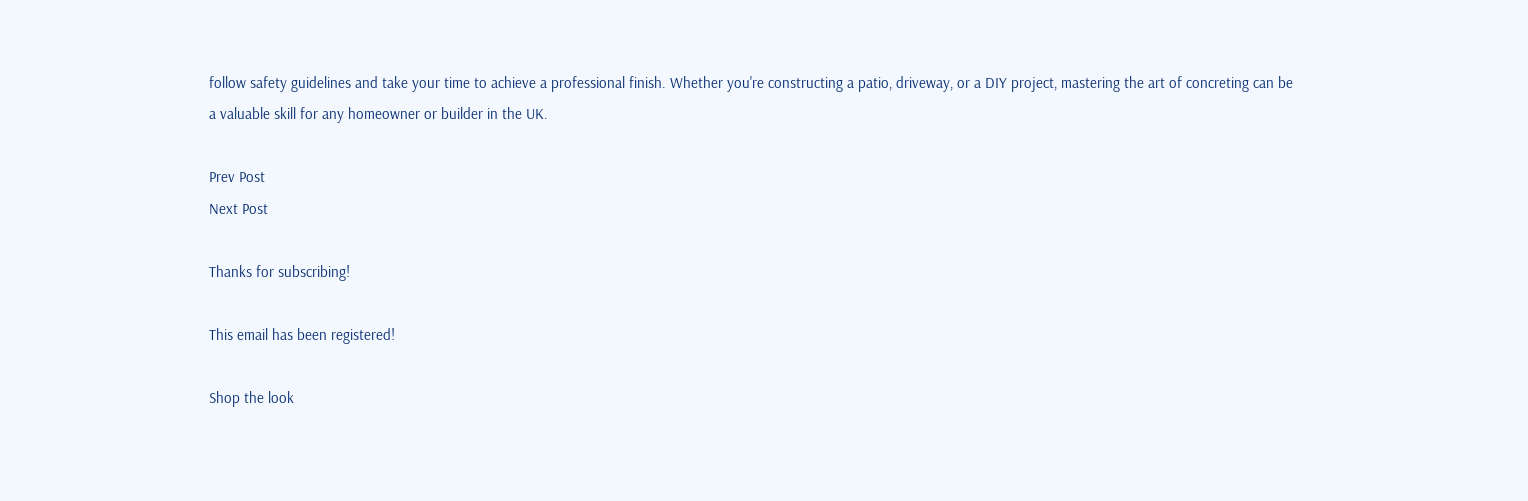follow safety guidelines and take your time to achieve a professional finish. Whether you're constructing a patio, driveway, or a DIY project, mastering the art of concreting can be a valuable skill for any homeowner or builder in the UK.

Prev Post
Next Post

Thanks for subscribing!

This email has been registered!

Shop the look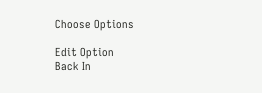Choose Options

Edit Option
Back In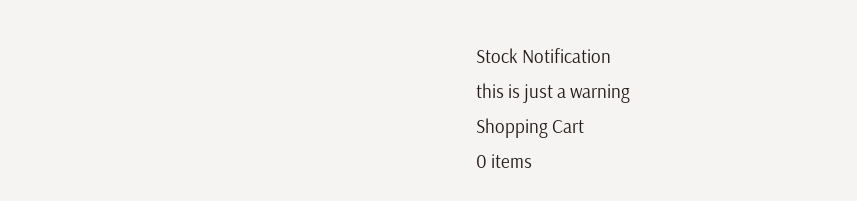Stock Notification
this is just a warning
Shopping Cart
0 items